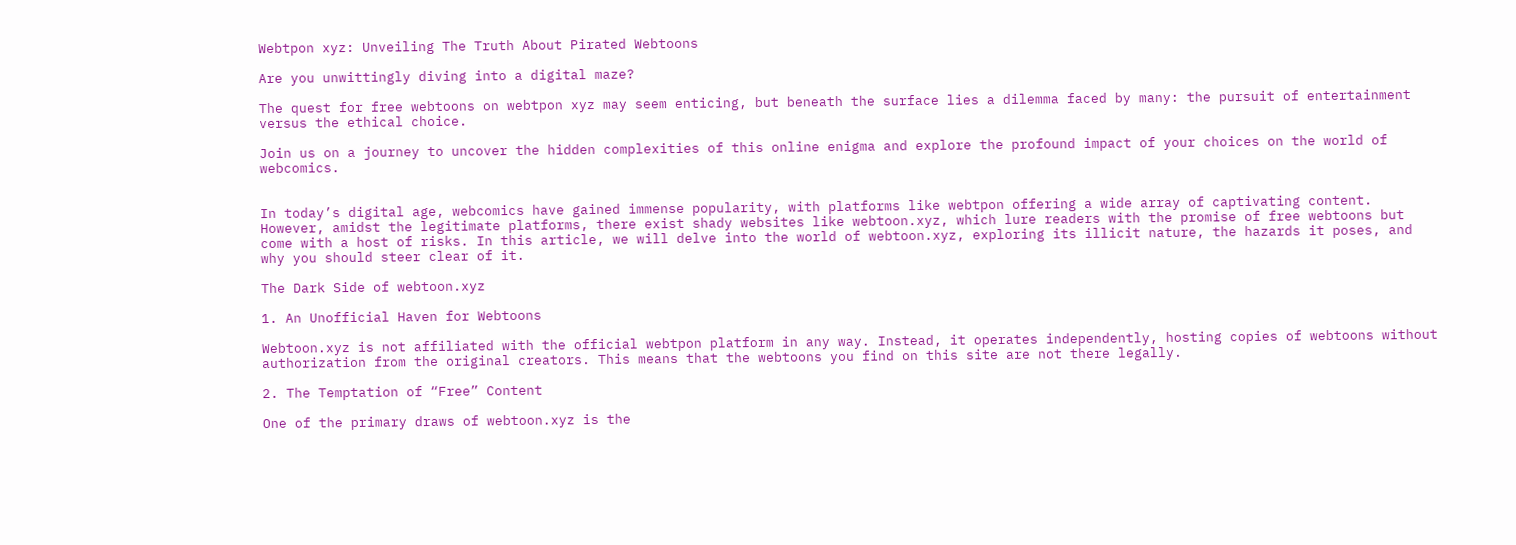Webtpon xyz: Unveiling The Truth About Pirated Webtoons

Are you unwittingly diving into a digital maze?

The quest for free webtoons on webtpon xyz may seem enticing, but beneath the surface lies a dilemma faced by many: the pursuit of entertainment versus the ethical choice.

Join us on a journey to uncover the hidden complexities of this online enigma and explore the profound impact of your choices on the world of webcomics.


In today’s digital age, webcomics have gained immense popularity, with platforms like webtpon offering a wide array of captivating content. However, amidst the legitimate platforms, there exist shady websites like webtoon.xyz, which lure readers with the promise of free webtoons but come with a host of risks. In this article, we will delve into the world of webtoon.xyz, exploring its illicit nature, the hazards it poses, and why you should steer clear of it.

The Dark Side of webtoon.xyz

1. An Unofficial Haven for Webtoons

Webtoon.xyz is not affiliated with the official webtpon platform in any way. Instead, it operates independently, hosting copies of webtoons without authorization from the original creators. This means that the webtoons you find on this site are not there legally.

2. The Temptation of “Free” Content

One of the primary draws of webtoon.xyz is the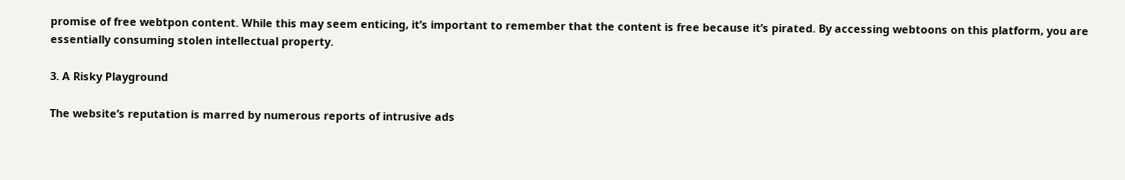promise of free webtpon content. While this may seem enticing, it’s important to remember that the content is free because it’s pirated. By accessing webtoons on this platform, you are essentially consuming stolen intellectual property.

3. A Risky Playground

The website’s reputation is marred by numerous reports of intrusive ads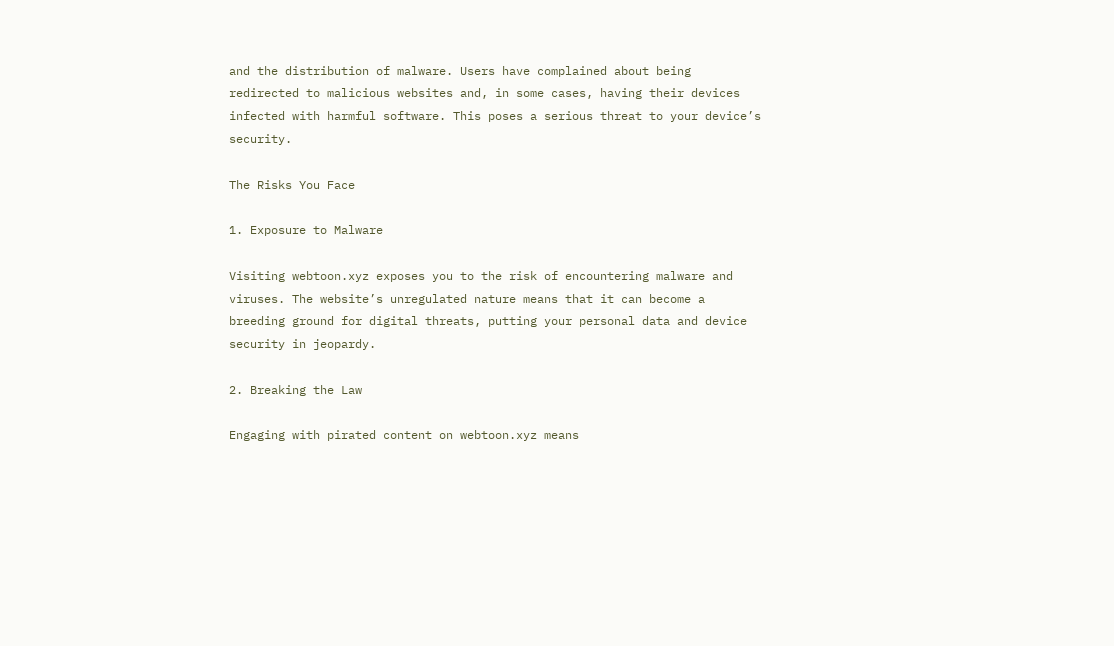and the distribution of malware. Users have complained about being redirected to malicious websites and, in some cases, having their devices infected with harmful software. This poses a serious threat to your device’s security.

The Risks You Face

1. Exposure to Malware

Visiting webtoon.xyz exposes you to the risk of encountering malware and viruses. The website’s unregulated nature means that it can become a breeding ground for digital threats, putting your personal data and device security in jeopardy.

2. Breaking the Law

Engaging with pirated content on webtoon.xyz means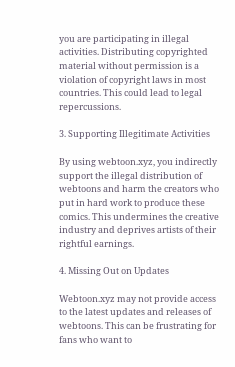you are participating in illegal activities. Distributing copyrighted material without permission is a violation of copyright laws in most countries. This could lead to legal repercussions.

3. Supporting Illegitimate Activities

By using webtoon.xyz, you indirectly support the illegal distribution of webtoons and harm the creators who put in hard work to produce these comics. This undermines the creative industry and deprives artists of their rightful earnings.

4. Missing Out on Updates

Webtoon.xyz may not provide access to the latest updates and releases of webtoons. This can be frustrating for fans who want to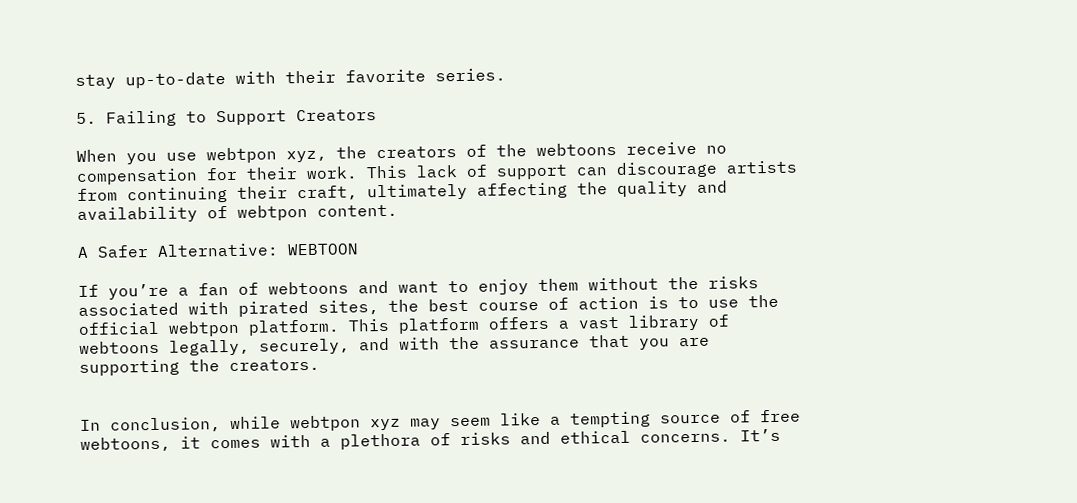stay up-to-date with their favorite series.

5. Failing to Support Creators

When you use webtpon xyz, the creators of the webtoons receive no compensation for their work. This lack of support can discourage artists from continuing their craft, ultimately affecting the quality and availability of webtpon content.

A Safer Alternative: WEBTOON

If you’re a fan of webtoons and want to enjoy them without the risks associated with pirated sites, the best course of action is to use the official webtpon platform. This platform offers a vast library of webtoons legally, securely, and with the assurance that you are supporting the creators.


In conclusion, while webtpon xyz may seem like a tempting source of free webtoons, it comes with a plethora of risks and ethical concerns. It’s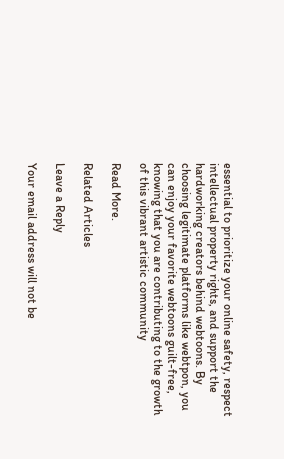essential to prioritize your online safety, respect intellectual property rights, and support the hardworking creators behind webtoons. By choosing legitimate platforms like webtpon, you can enjoy your favorite webtoons guilt-free, knowing that you are contributing to the growth of this vibrant artistic community

Read More.

Related Articles

Leave a Reply

Your email address will not be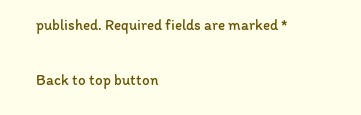published. Required fields are marked *

Back to top button